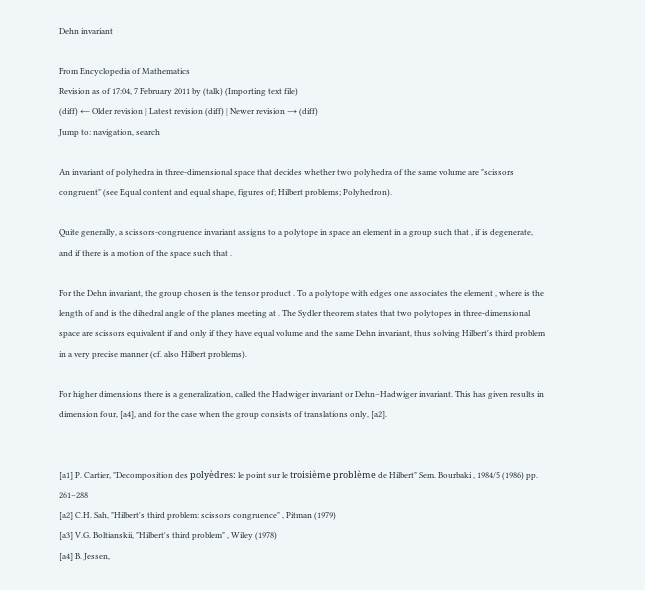Dehn invariant

From Encyclopedia of Mathematics
Revision as of 17:04, 7 February 2011 by (talk) (Importing text file)
(diff) ← Older revision | Latest revision (diff) | Newer revision → (diff)
Jump to: navigation, search

An invariant of polyhedra in three-dimensional space that decides whether two polyhedra of the same volume are "scissors congruent" (see Equal content and equal shape, figures of; Hilbert problems; Polyhedron).

Quite generally, a scissors-congruence invariant assigns to a polytope in space an element in a group such that , if is degenerate, and if there is a motion of the space such that .

For the Dehn invariant, the group chosen is the tensor product . To a polytope with edges one associates the element , where is the length of and is the dihedral angle of the planes meeting at . The Sydler theorem states that two polytopes in three-dimensional space are scissors equivalent if and only if they have equal volume and the same Dehn invariant, thus solving Hilbert's third problem in a very precise manner (cf. also Hilbert problems).

For higher dimensions there is a generalization, called the Hadwiger invariant or Dehn–Hadwiger invariant. This has given results in dimension four, [a4], and for the case when the group consists of translations only, [a2].


[a1] P. Cartier, "Decomposition des polyèdres: le point sur le troisième problème de Hilbert" Sem. Bourbaki , 1984/5 (1986) pp. 261–288
[a2] C.H. Sah, "Hilbert's third problem: scissors congruence" , Pitman (1979)
[a3] V.G. Boltianskii, "Hilbert's third problem" , Wiley (1978)
[a4] B. Jessen,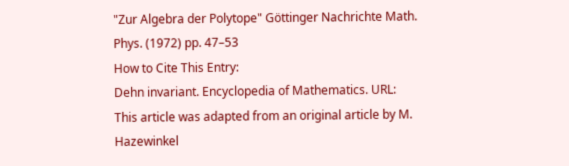"Zur Algebra der Polytope" Göttinger Nachrichte Math. Phys. (1972) pp. 47–53
How to Cite This Entry:
Dehn invariant. Encyclopedia of Mathematics. URL:
This article was adapted from an original article by M. Hazewinkel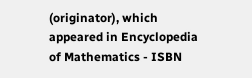(originator), which appeared in Encyclopedia of Mathematics - ISBN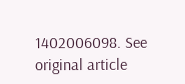1402006098. See original article